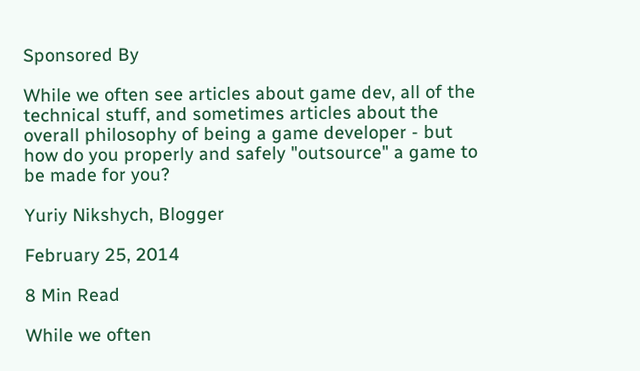Sponsored By

While we often see articles about game dev, all of the technical stuff, and sometimes articles about the overall philosophy of being a game developer - but how do you properly and safely "outsource" a game to be made for you?

Yuriy Nikshych, Blogger

February 25, 2014

8 Min Read

While we often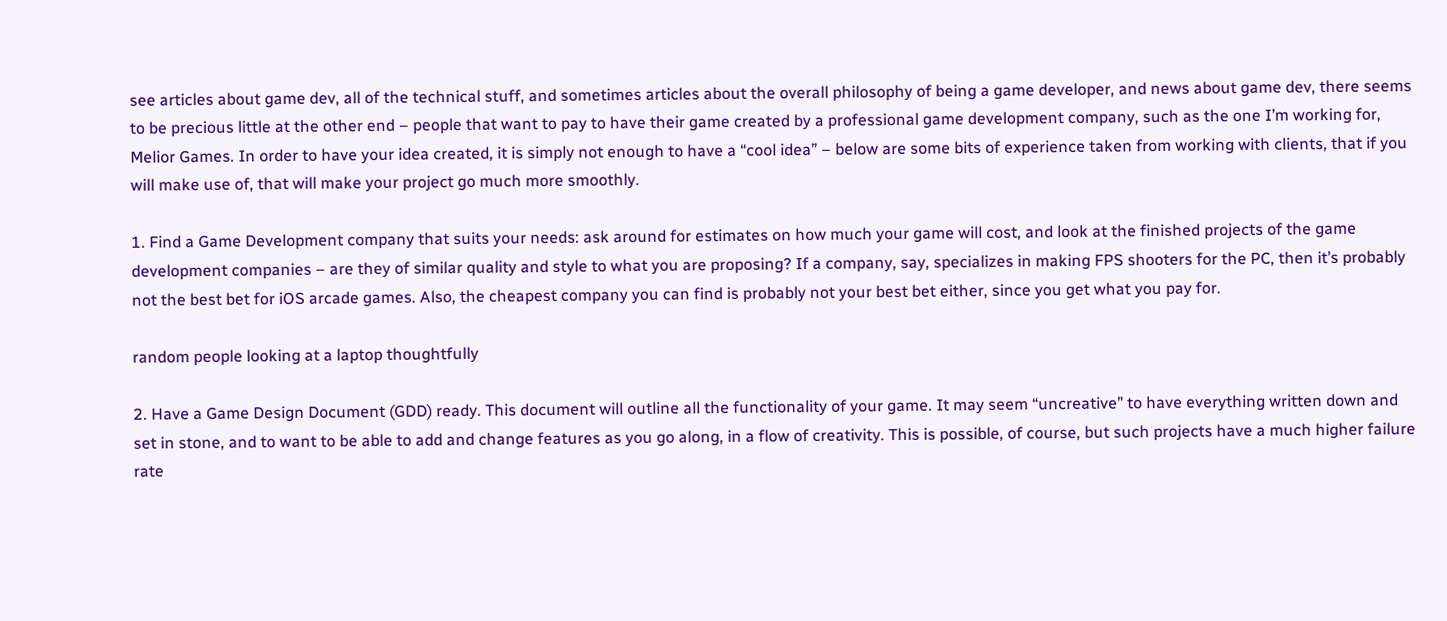see articles about game dev, all of the technical stuff, and sometimes articles about the overall philosophy of being a game developer, and news about game dev, there seems to be precious little at the other end – people that want to pay to have their game created by a professional game development company, such as the one I’m working for, Melior Games. In order to have your idea created, it is simply not enough to have a “cool idea” – below are some bits of experience taken from working with clients, that if you will make use of, that will make your project go much more smoothly.

1. Find a Game Development company that suits your needs: ask around for estimates on how much your game will cost, and look at the finished projects of the game development companies – are they of similar quality and style to what you are proposing? If a company, say, specializes in making FPS shooters for the PC, then it’s probably not the best bet for iOS arcade games. Also, the cheapest company you can find is probably not your best bet either, since you get what you pay for.

random people looking at a laptop thoughtfully

2. Have a Game Design Document (GDD) ready. This document will outline all the functionality of your game. It may seem “uncreative” to have everything written down and set in stone, and to want to be able to add and change features as you go along, in a flow of creativity. This is possible, of course, but such projects have a much higher failure rate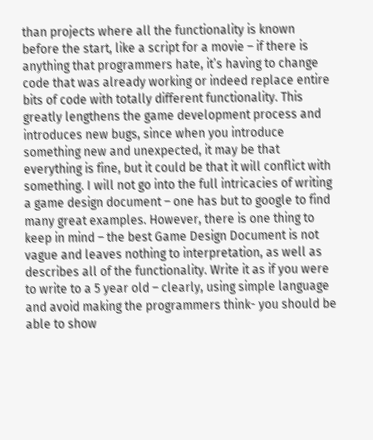than projects where all the functionality is known before the start, like a script for a movie – if there is anything that programmers hate, it’s having to change code that was already working or indeed replace entire bits of code with totally different functionality. This greatly lengthens the game development process and introduces new bugs, since when you introduce something new and unexpected, it may be that everything is fine, but it could be that it will conflict with something. I will not go into the full intricacies of writing a game design document – one has but to google to find many great examples. However, there is one thing to keep in mind – the best Game Design Document is not vague and leaves nothing to interpretation, as well as describes all of the functionality. Write it as if you were to write to a 5 year old – clearly, using simple language and avoid making the programmers think- you should be able to show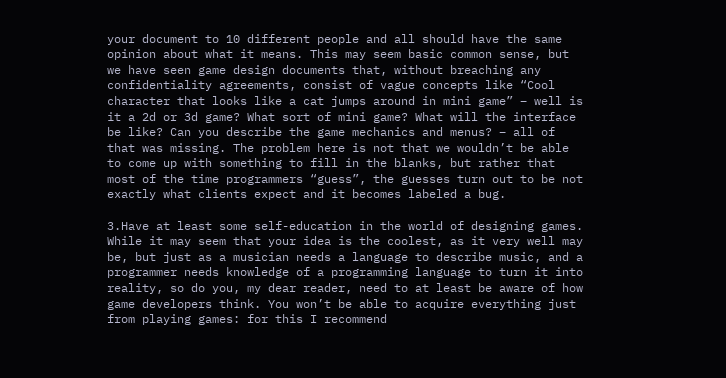your document to 10 different people and all should have the same opinion about what it means. This may seem basic common sense, but we have seen game design documents that, without breaching any confidentiality agreements, consist of vague concepts like “Cool character that looks like a cat jumps around in mini game” – well is it a 2d or 3d game? What sort of mini game? What will the interface be like? Can you describe the game mechanics and menus? – all of that was missing. The problem here is not that we wouldn’t be able to come up with something to fill in the blanks, but rather that most of the time programmers “guess”, the guesses turn out to be not exactly what clients expect and it becomes labeled a bug.

3.Have at least some self-education in the world of designing games. While it may seem that your idea is the coolest, as it very well may be, but just as a musician needs a language to describe music, and a programmer needs knowledge of a programming language to turn it into reality, so do you, my dear reader, need to at least be aware of how game developers think. You won’t be able to acquire everything just from playing games: for this I recommend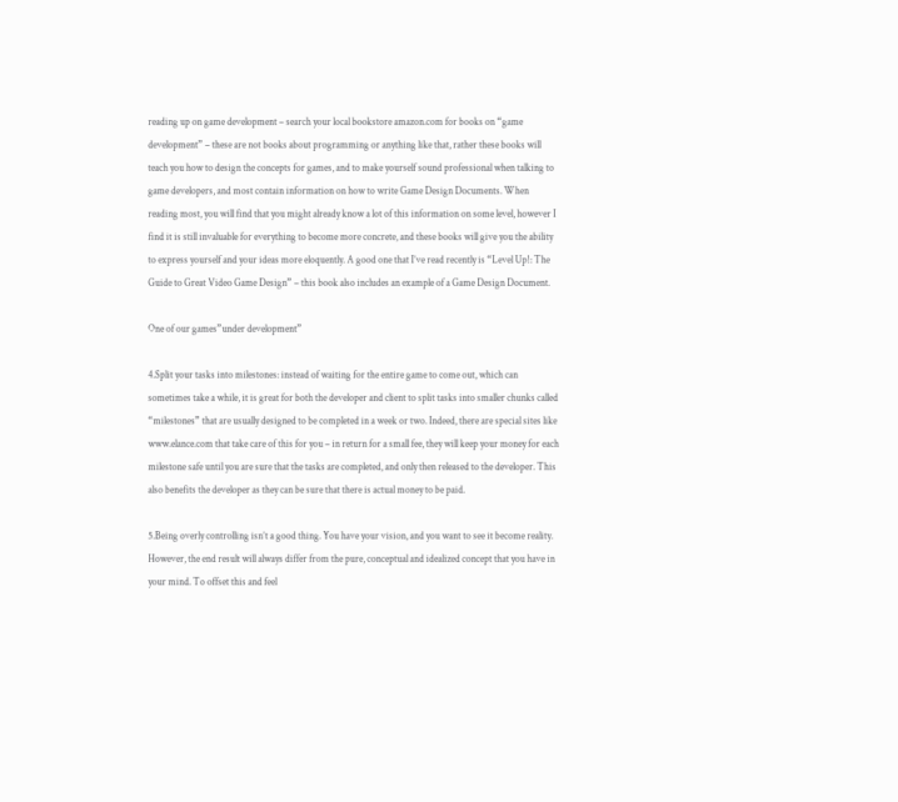reading up on game development – search your local bookstore amazon.com for books on “game development” – these are not books about programming or anything like that, rather these books will teach you how to design the concepts for games, and to make yourself sound professional when talking to game developers, and most contain information on how to write Game Design Documents. When reading most, you will find that you might already know a lot of this information on some level, however I find it is still invaluable for everything to become more concrete, and these books will give you the ability to express yourself and your ideas more eloquently. A good one that I’ve read recently is “Level Up!: The Guide to Great Video Game Design” – this book also includes an example of a Game Design Document.

One of our games”under development”

4.Split your tasks into milestones: instead of waiting for the entire game to come out, which can sometimes take a while, it is great for both the developer and client to split tasks into smaller chunks called “milestones” that are usually designed to be completed in a week or two. Indeed, there are special sites like www.elance.com that take care of this for you – in return for a small fee, they will keep your money for each milestone safe until you are sure that the tasks are completed, and only then released to the developer. This also benefits the developer as they can be sure that there is actual money to be paid.

5.Being overly controlling isn’t a good thing. You have your vision, and you want to see it become reality. However, the end result will always differ from the pure, conceptual and idealized concept that you have in your mind. To offset this and feel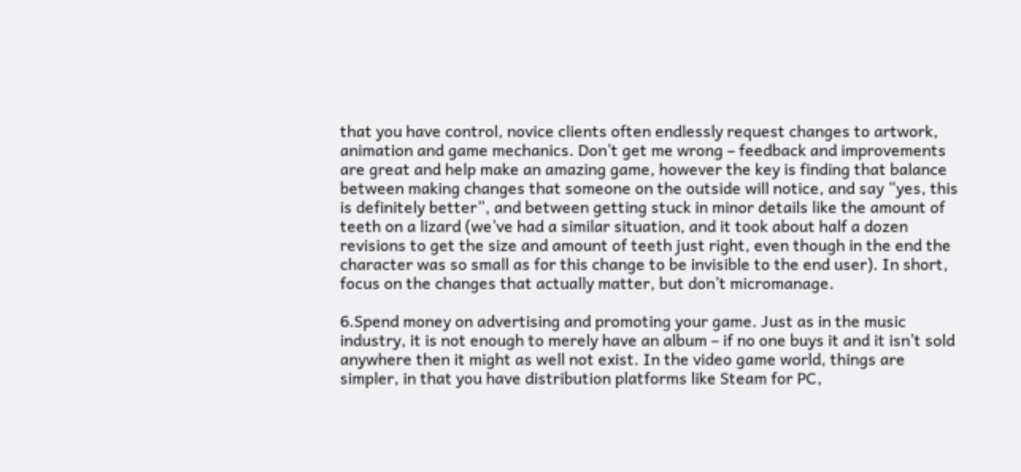that you have control, novice clients often endlessly request changes to artwork, animation and game mechanics. Don’t get me wrong – feedback and improvements are great and help make an amazing game, however the key is finding that balance between making changes that someone on the outside will notice, and say “yes, this is definitely better”, and between getting stuck in minor details like the amount of teeth on a lizard (we’ve had a similar situation, and it took about half a dozen revisions to get the size and amount of teeth just right, even though in the end the character was so small as for this change to be invisible to the end user). In short, focus on the changes that actually matter, but don’t micromanage.

6.Spend money on advertising and promoting your game. Just as in the music industry, it is not enough to merely have an album – if no one buys it and it isn’t sold anywhere then it might as well not exist. In the video game world, things are simpler, in that you have distribution platforms like Steam for PC,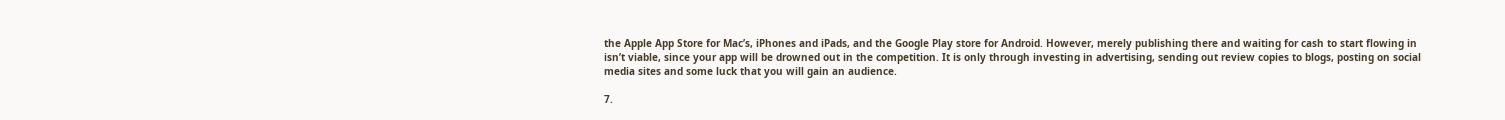the Apple App Store for Mac’s, iPhones and iPads, and the Google Play store for Android. However, merely publishing there and waiting for cash to start flowing in isn’t viable, since your app will be drowned out in the competition. It is only through investing in advertising, sending out review copies to blogs, posting on social media sites and some luck that you will gain an audience.

7.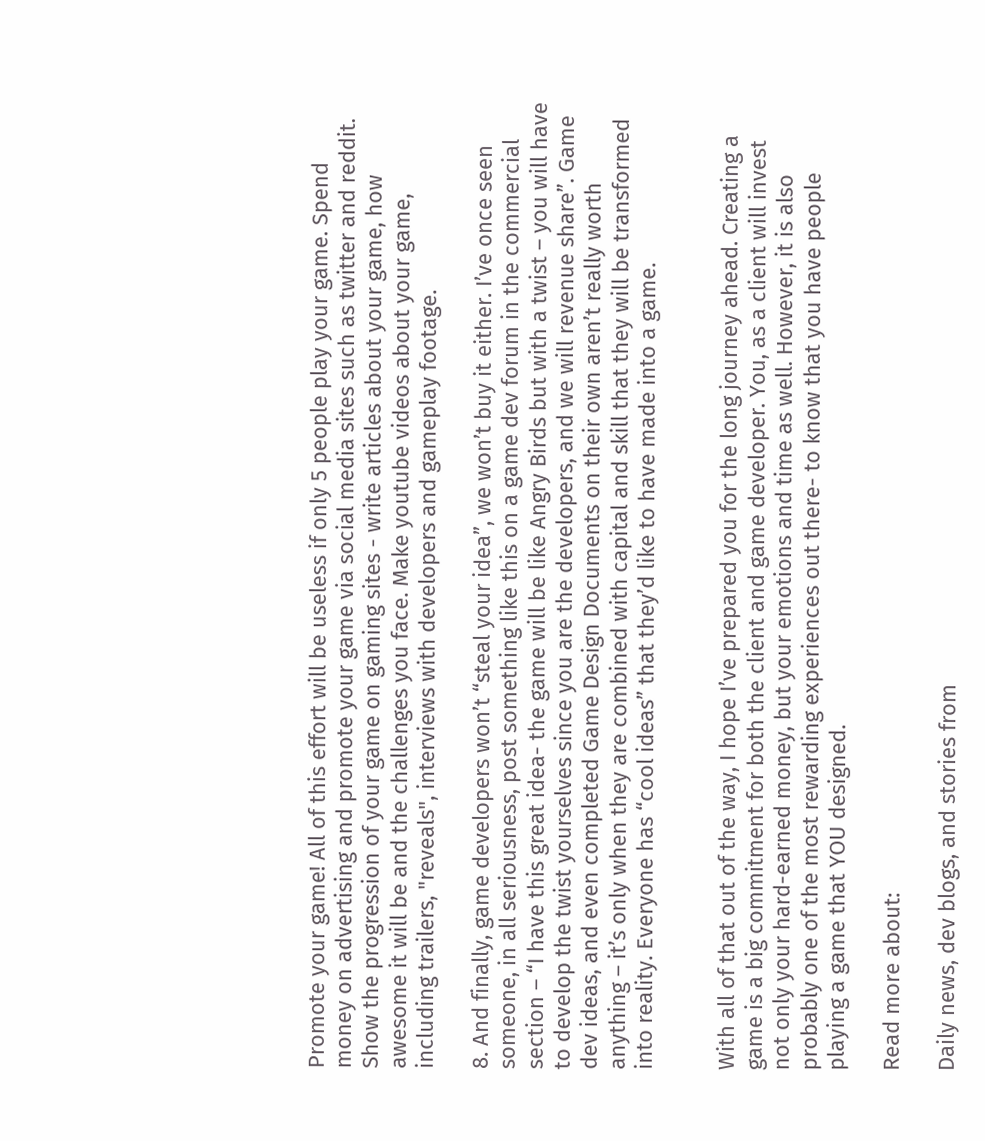Promote your game! All of this effort will be useless if only 5 people play your game. Spend money on advertising and promote your game via social media sites such as twitter and reddit. Show the progression of your game on gaming sites - write articles about your game, how awesome it will be and the challenges you face. Make youtube videos about your game, including trailers, "reveals", interviews with developers and gameplay footage.

8. And finally, game developers won’t “steal your idea”, we won’t buy it either. I’ve once seen someone, in all seriousness, post something like this on a game dev forum in the commercial section – “I have this great idea- the game will be like Angry Birds but with a twist – you will have to develop the twist yourselves since you are the developers, and we will revenue share”. Game dev ideas, and even completed Game Design Documents on their own aren’t really worth anything – it’s only when they are combined with capital and skill that they will be transformed into reality. Everyone has “cool ideas” that they’d like to have made into a game.


With all of that out of the way, I hope I’ve prepared you for the long journey ahead. Creating a game is a big commitment for both the client and game developer. You, as a client will invest not only your hard-earned money, but your emotions and time as well. However, it is also probably one of the most rewarding experiences out there- to know that you have people playing a game that YOU designed.

Read more about:

Daily news, dev blogs, and stories from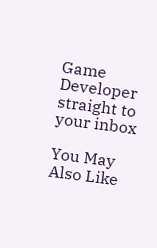Game Developer straight to your inbox

You May Also Like